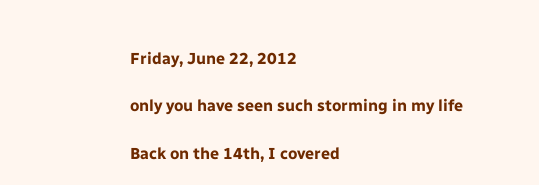Friday, June 22, 2012

only you have seen such storming in my life

Back on the 14th, I covered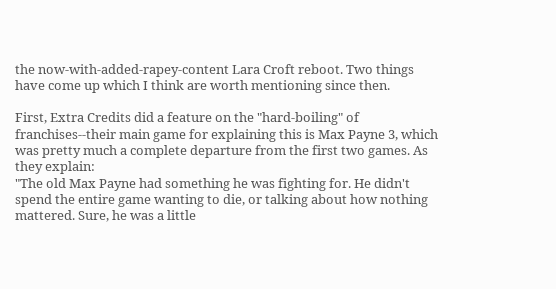the now-with-added-rapey-content Lara Croft reboot. Two things have come up which I think are worth mentioning since then.

First, Extra Credits did a feature on the "hard-boiling" of franchises--their main game for explaining this is Max Payne 3, which was pretty much a complete departure from the first two games. As they explain:
"The old Max Payne had something he was fighting for. He didn't spend the entire game wanting to die, or talking about how nothing mattered. Sure, he was a little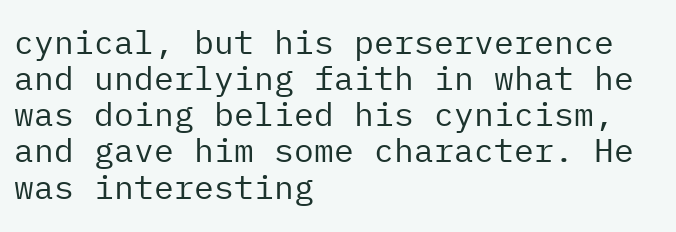cynical, but his perserverence and underlying faith in what he was doing belied his cynicism, and gave him some character. He was interesting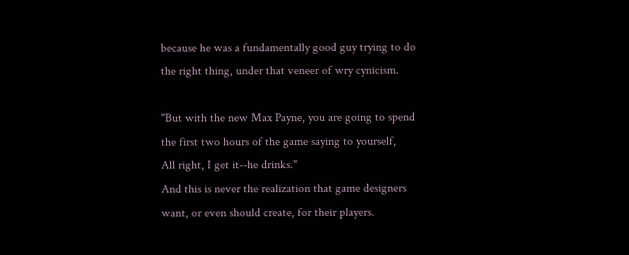because he was a fundamentally good guy trying to do the right thing, under that veneer of wry cynicism.

"But with the new Max Payne, you are going to spend the first two hours of the game saying to yourself,
All right, I get it--he drinks."
And this is never the realization that game designers want, or even should create, for their players.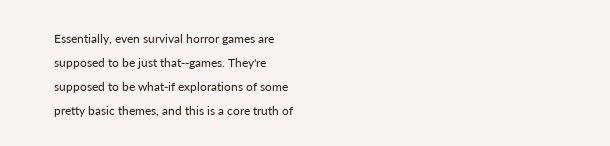Essentially, even survival horror games are supposed to be just that--games. They're supposed to be what-if explorations of some pretty basic themes, and this is a core truth of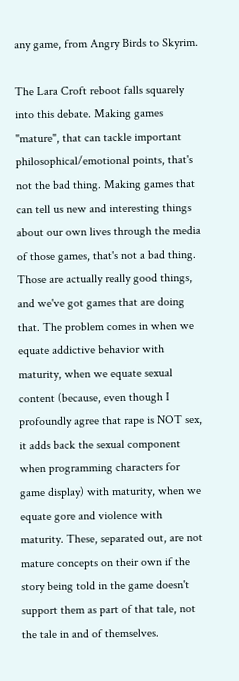any game, from Angry Birds to Skyrim.

The Lara Croft reboot falls squarely into this debate. Making games "mature", that can tackle important philosophical/emotional points, that's not the bad thing. Making games that can tell us new and interesting things about our own lives through the media of those games, that's not a bad thing. Those are actually really good things, and we've got games that are doing that. The problem comes in when we equate addictive behavior with maturity, when we equate sexual content (because, even though I profoundly agree that rape is NOT sex, it adds back the sexual component when programming characters for game display) with maturity, when we equate gore and violence with maturity. These, separated out, are not mature concepts on their own if the story being told in the game doesn't support them as part of that tale, not the tale in and of themselves.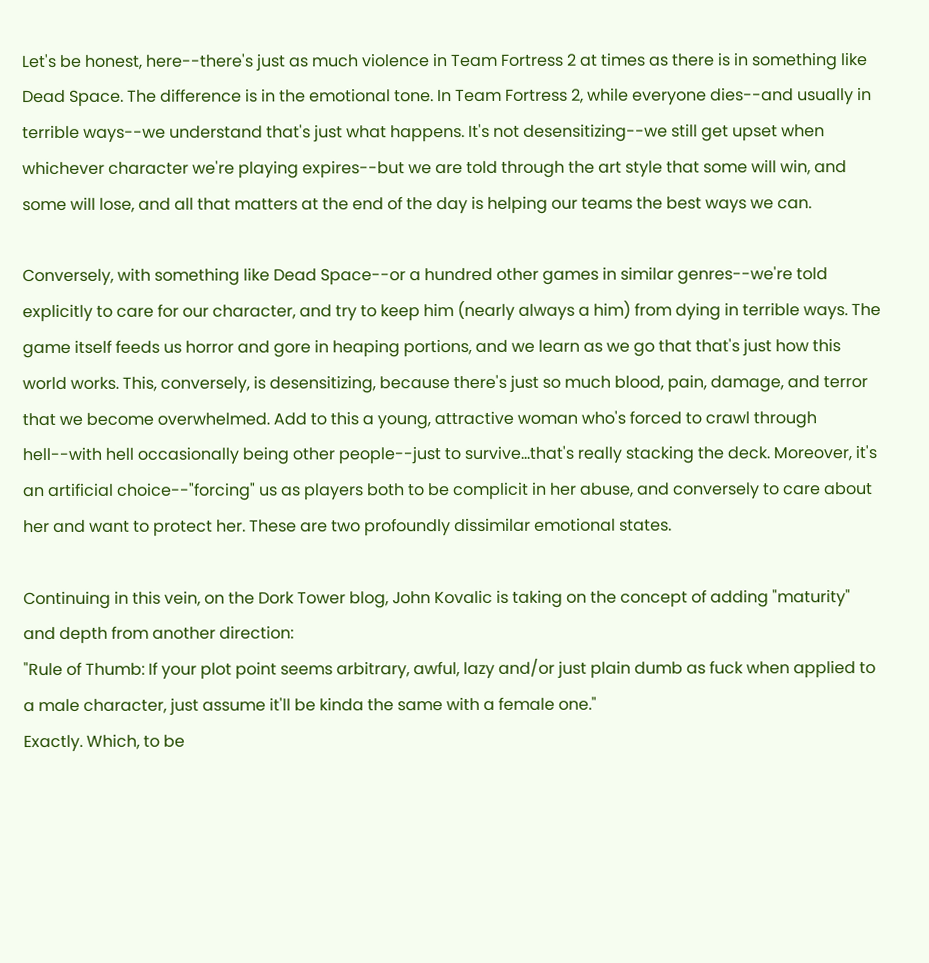Let's be honest, here--there's just as much violence in Team Fortress 2 at times as there is in something like Dead Space. The difference is in the emotional tone. In Team Fortress 2, while everyone dies--and usually in terrible ways--we understand that's just what happens. It's not desensitizing--we still get upset when whichever character we're playing expires--but we are told through the art style that some will win, and some will lose, and all that matters at the end of the day is helping our teams the best ways we can.

Conversely, with something like Dead Space--or a hundred other games in similar genres--we're told explicitly to care for our character, and try to keep him (nearly always a him) from dying in terrible ways. The game itself feeds us horror and gore in heaping portions, and we learn as we go that that's just how this world works. This, conversely, is desensitizing, because there's just so much blood, pain, damage, and terror that we become overwhelmed. Add to this a young, attractive woman who's forced to crawl through hell--with hell occasionally being other people--just to survive...that's really stacking the deck. Moreover, it's an artificial choice--"forcing" us as players both to be complicit in her abuse, and conversely to care about her and want to protect her. These are two profoundly dissimilar emotional states.

Continuing in this vein, on the Dork Tower blog, John Kovalic is taking on the concept of adding "maturity" and depth from another direction:
"Rule of Thumb: If your plot point seems arbitrary, awful, lazy and/or just plain dumb as fuck when applied to a male character, just assume it'll be kinda the same with a female one."
Exactly. Which, to be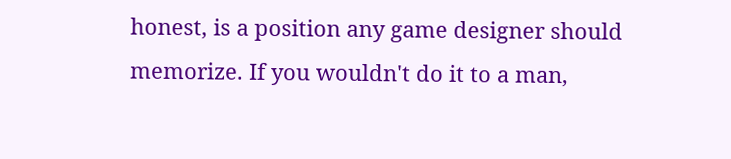honest, is a position any game designer should memorize. If you wouldn't do it to a man,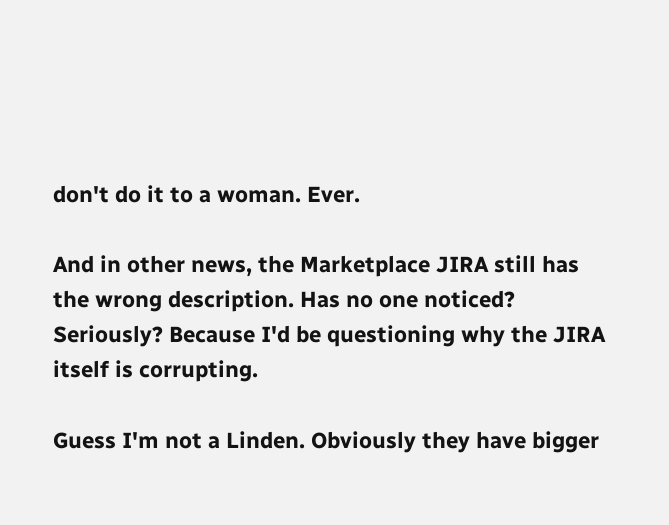don't do it to a woman. Ever.

And in other news, the Marketplace JIRA still has the wrong description. Has no one noticed? Seriously? Because I'd be questioning why the JIRA itself is corrupting.

Guess I'm not a Linden. Obviously they have bigger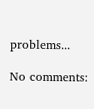problems...

No comments: